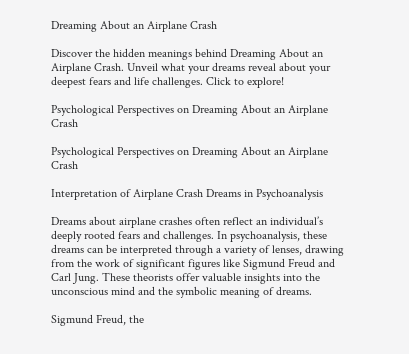Dreaming About an Airplane Crash

Discover the hidden meanings behind Dreaming About an Airplane Crash. Unveil what your dreams reveal about your deepest fears and life challenges. Click to explore!

Psychological Perspectives on Dreaming About an Airplane Crash

Psychological Perspectives on Dreaming About an Airplane Crash

Interpretation of Airplane Crash Dreams in Psychoanalysis

Dreams about airplane crashes often reflect an individual’s deeply rooted fears and challenges. In psychoanalysis, these dreams can be interpreted through a variety of lenses, drawing from the work of significant figures like Sigmund Freud and Carl Jung. These theorists offer valuable insights into the unconscious mind and the symbolic meaning of dreams.

Sigmund Freud, the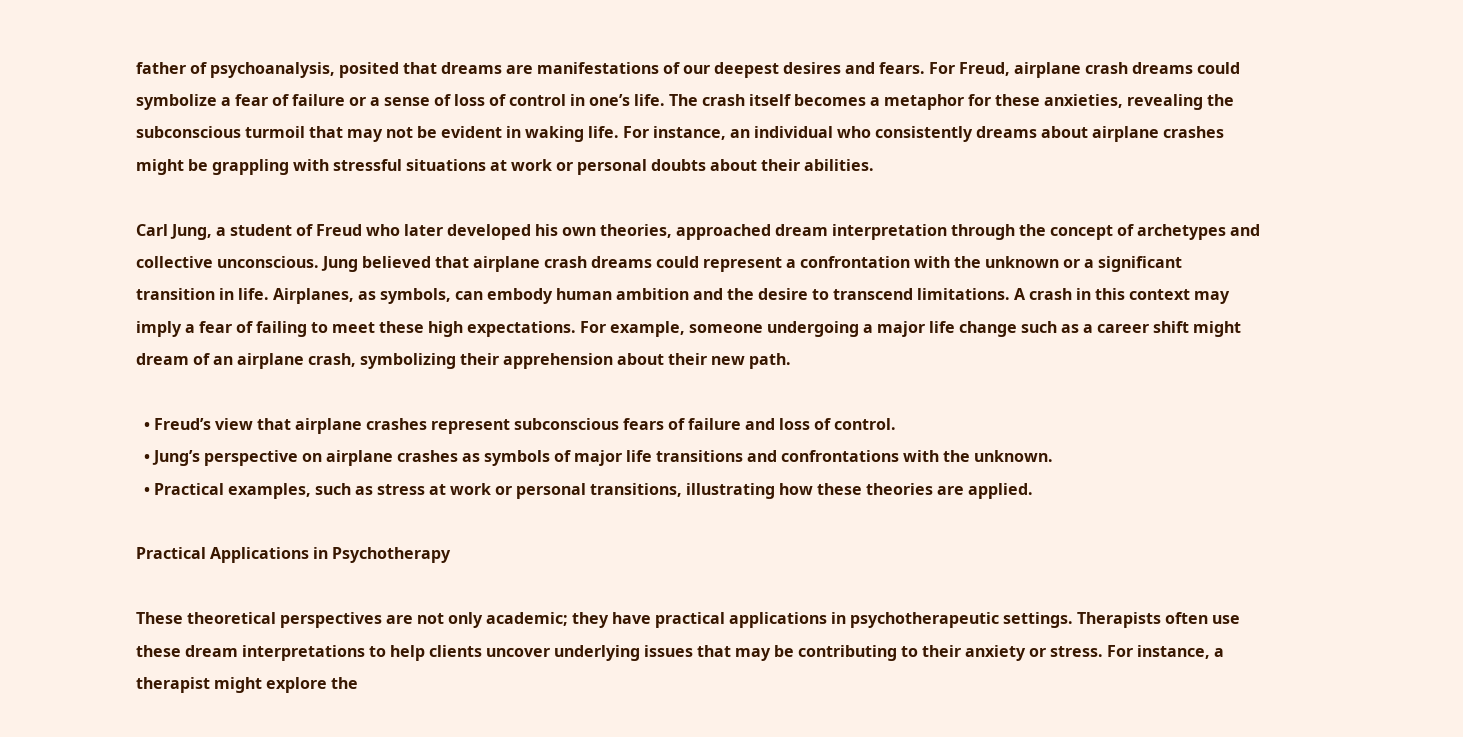father of psychoanalysis, posited that dreams are manifestations of our deepest desires and fears. For Freud, airplane crash dreams could symbolize a fear of failure or a sense of loss of control in one’s life. The crash itself becomes a metaphor for these anxieties, revealing the subconscious turmoil that may not be evident in waking life. For instance, an individual who consistently dreams about airplane crashes might be grappling with stressful situations at work or personal doubts about their abilities.

Carl Jung, a student of Freud who later developed his own theories, approached dream interpretation through the concept of archetypes and collective unconscious. Jung believed that airplane crash dreams could represent a confrontation with the unknown or a significant transition in life. Airplanes, as symbols, can embody human ambition and the desire to transcend limitations. A crash in this context may imply a fear of failing to meet these high expectations. For example, someone undergoing a major life change such as a career shift might dream of an airplane crash, symbolizing their apprehension about their new path.

  • Freud’s view that airplane crashes represent subconscious fears of failure and loss of control.
  • Jung’s perspective on airplane crashes as symbols of major life transitions and confrontations with the unknown.
  • Practical examples, such as stress at work or personal transitions, illustrating how these theories are applied.

Practical Applications in Psychotherapy

These theoretical perspectives are not only academic; they have practical applications in psychotherapeutic settings. Therapists often use these dream interpretations to help clients uncover underlying issues that may be contributing to their anxiety or stress. For instance, a therapist might explore the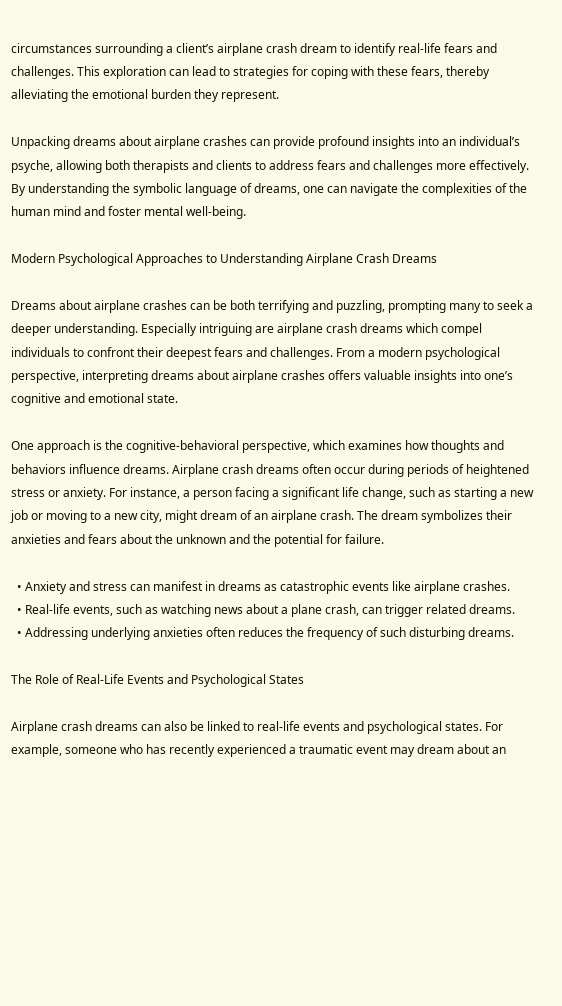circumstances surrounding a client’s airplane crash dream to identify real-life fears and challenges. This exploration can lead to strategies for coping with these fears, thereby alleviating the emotional burden they represent.

Unpacking dreams about airplane crashes can provide profound insights into an individual’s psyche, allowing both therapists and clients to address fears and challenges more effectively. By understanding the symbolic language of dreams, one can navigate the complexities of the human mind and foster mental well-being.

Modern Psychological Approaches to Understanding Airplane Crash Dreams

Dreams about airplane crashes can be both terrifying and puzzling, prompting many to seek a deeper understanding. Especially intriguing are airplane crash dreams which compel individuals to confront their deepest fears and challenges. From a modern psychological perspective, interpreting dreams about airplane crashes offers valuable insights into one’s cognitive and emotional state.

One approach is the cognitive-behavioral perspective, which examines how thoughts and behaviors influence dreams. Airplane crash dreams often occur during periods of heightened stress or anxiety. For instance, a person facing a significant life change, such as starting a new job or moving to a new city, might dream of an airplane crash. The dream symbolizes their anxieties and fears about the unknown and the potential for failure.

  • Anxiety and stress can manifest in dreams as catastrophic events like airplane crashes.
  • Real-life events, such as watching news about a plane crash, can trigger related dreams.
  • Addressing underlying anxieties often reduces the frequency of such disturbing dreams.

The Role of Real-Life Events and Psychological States

Airplane crash dreams can also be linked to real-life events and psychological states. For example, someone who has recently experienced a traumatic event may dream about an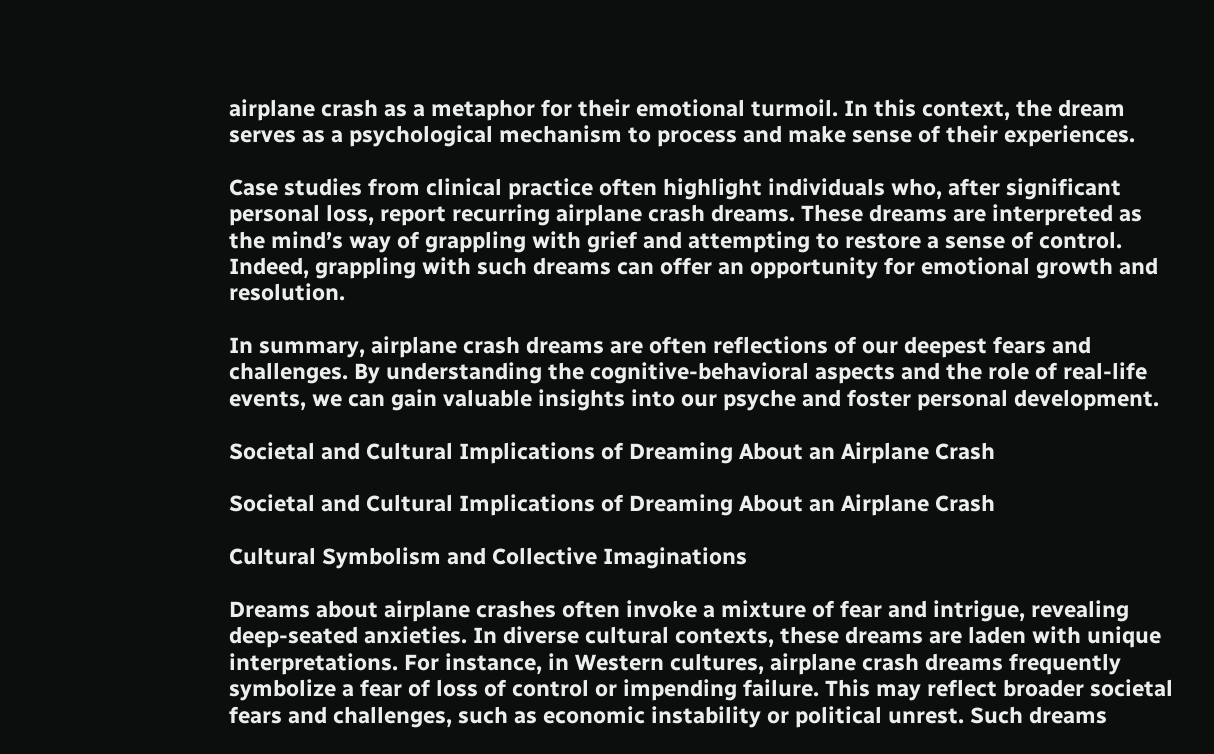airplane crash as a metaphor for their emotional turmoil. In this context, the dream serves as a psychological mechanism to process and make sense of their experiences.

Case studies from clinical practice often highlight individuals who, after significant personal loss, report recurring airplane crash dreams. These dreams are interpreted as the mind’s way of grappling with grief and attempting to restore a sense of control. Indeed, grappling with such dreams can offer an opportunity for emotional growth and resolution.

In summary, airplane crash dreams are often reflections of our deepest fears and challenges. By understanding the cognitive-behavioral aspects and the role of real-life events, we can gain valuable insights into our psyche and foster personal development.

Societal and Cultural Implications of Dreaming About an Airplane Crash

Societal and Cultural Implications of Dreaming About an Airplane Crash

Cultural Symbolism and Collective Imaginations

Dreams about airplane crashes often invoke a mixture of fear and intrigue, revealing deep-seated anxieties. In diverse cultural contexts, these dreams are laden with unique interpretations. For instance, in Western cultures, airplane crash dreams frequently symbolize a fear of loss of control or impending failure. This may reflect broader societal fears and challenges, such as economic instability or political unrest. Such dreams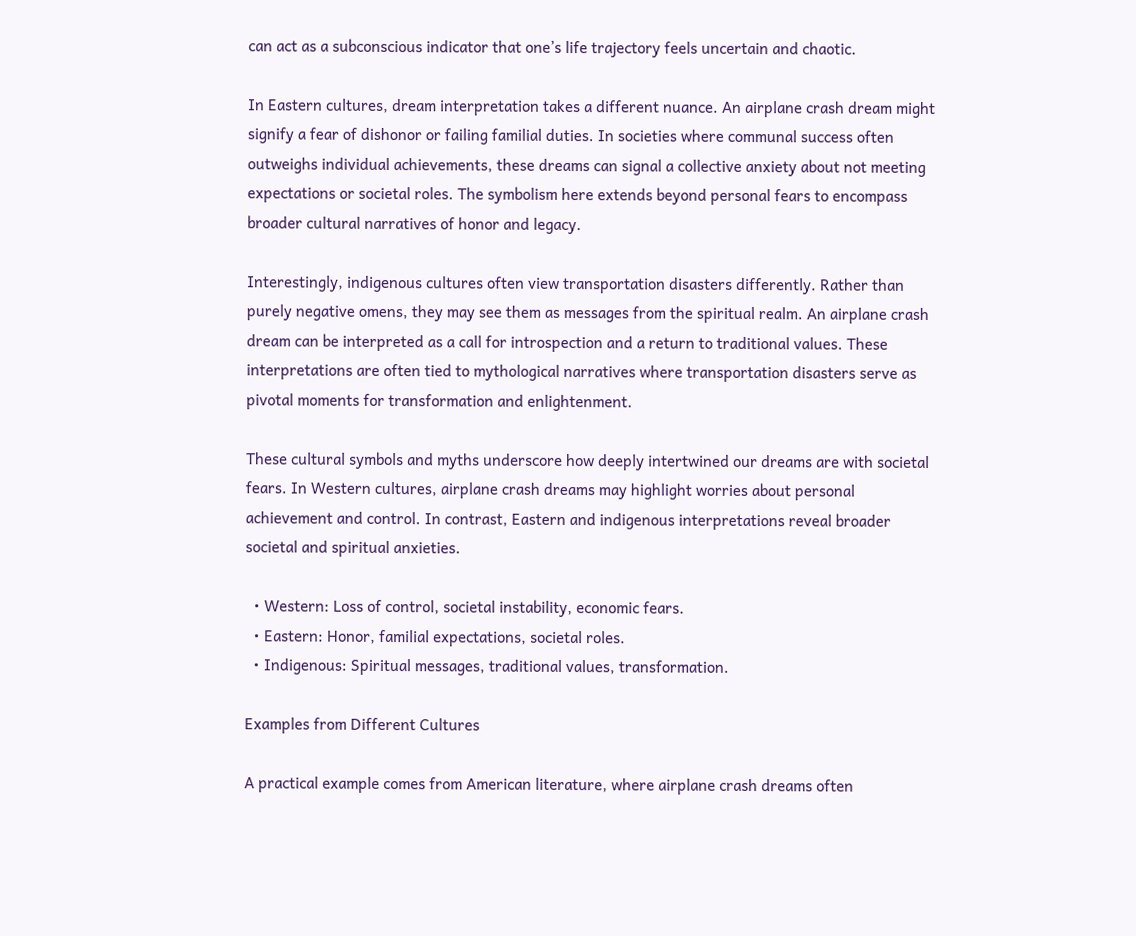can act as a subconscious indicator that one’s life trajectory feels uncertain and chaotic.

In Eastern cultures, dream interpretation takes a different nuance. An airplane crash dream might signify a fear of dishonor or failing familial duties. In societies where communal success often outweighs individual achievements, these dreams can signal a collective anxiety about not meeting expectations or societal roles. The symbolism here extends beyond personal fears to encompass broader cultural narratives of honor and legacy.

Interestingly, indigenous cultures often view transportation disasters differently. Rather than purely negative omens, they may see them as messages from the spiritual realm. An airplane crash dream can be interpreted as a call for introspection and a return to traditional values. These interpretations are often tied to mythological narratives where transportation disasters serve as pivotal moments for transformation and enlightenment.

These cultural symbols and myths underscore how deeply intertwined our dreams are with societal fears. In Western cultures, airplane crash dreams may highlight worries about personal achievement and control. In contrast, Eastern and indigenous interpretations reveal broader societal and spiritual anxieties.

  • Western: Loss of control, societal instability, economic fears.
  • Eastern: Honor, familial expectations, societal roles.
  • Indigenous: Spiritual messages, traditional values, transformation.

Examples from Different Cultures

A practical example comes from American literature, where airplane crash dreams often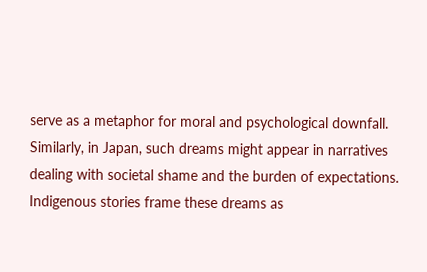serve as a metaphor for moral and psychological downfall. Similarly, in Japan, such dreams might appear in narratives dealing with societal shame and the burden of expectations. Indigenous stories frame these dreams as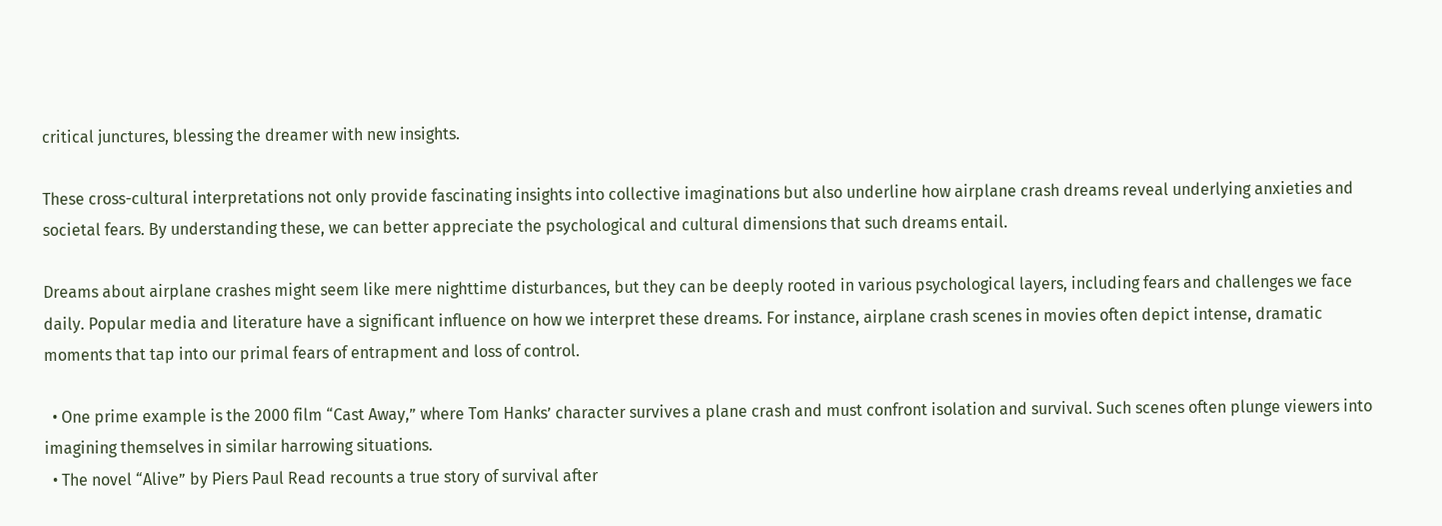critical junctures, blessing the dreamer with new insights.

These cross-cultural interpretations not only provide fascinating insights into collective imaginations but also underline how airplane crash dreams reveal underlying anxieties and societal fears. By understanding these, we can better appreciate the psychological and cultural dimensions that such dreams entail.

Dreams about airplane crashes might seem like mere nighttime disturbances, but they can be deeply rooted in various psychological layers, including fears and challenges we face daily. Popular media and literature have a significant influence on how we interpret these dreams. For instance, airplane crash scenes in movies often depict intense, dramatic moments that tap into our primal fears of entrapment and loss of control.

  • One prime example is the 2000 film “Cast Away,” where Tom Hanks’ character survives a plane crash and must confront isolation and survival. Such scenes often plunge viewers into imagining themselves in similar harrowing situations.
  • The novel “Alive” by Piers Paul Read recounts a true story of survival after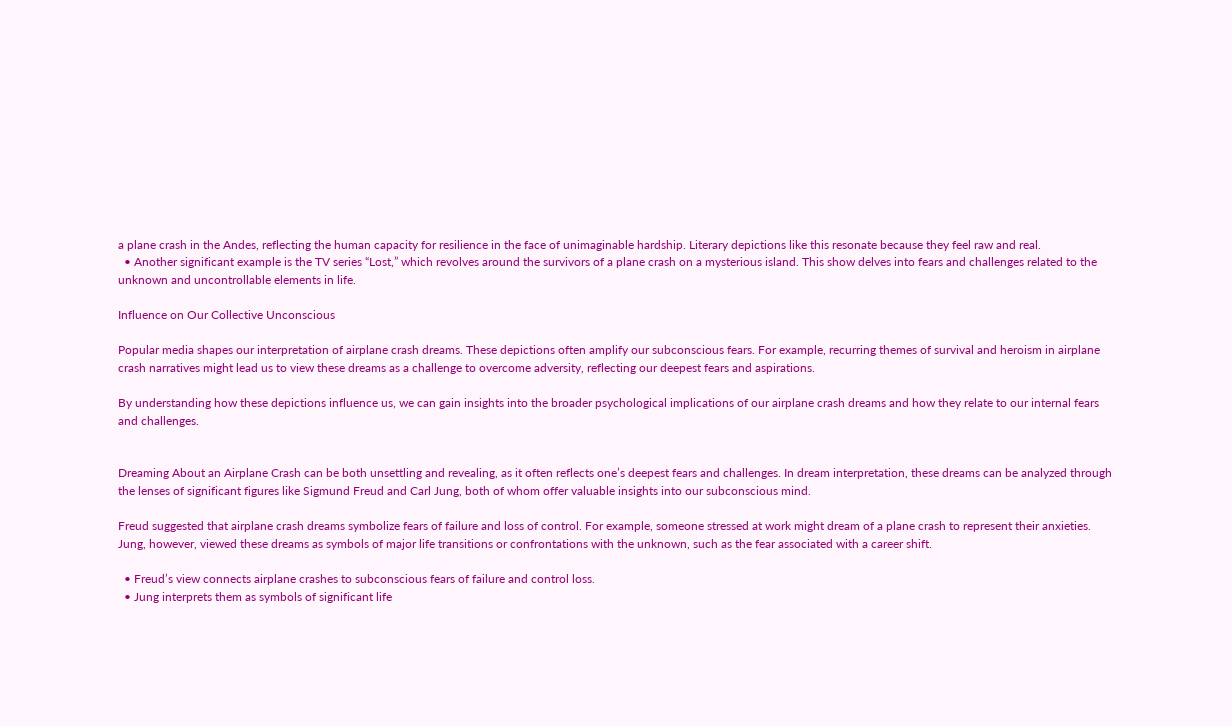a plane crash in the Andes, reflecting the human capacity for resilience in the face of unimaginable hardship. Literary depictions like this resonate because they feel raw and real.
  • Another significant example is the TV series “Lost,” which revolves around the survivors of a plane crash on a mysterious island. This show delves into fears and challenges related to the unknown and uncontrollable elements in life.

Influence on Our Collective Unconscious

Popular media shapes our interpretation of airplane crash dreams. These depictions often amplify our subconscious fears. For example, recurring themes of survival and heroism in airplane crash narratives might lead us to view these dreams as a challenge to overcome adversity, reflecting our deepest fears and aspirations.

By understanding how these depictions influence us, we can gain insights into the broader psychological implications of our airplane crash dreams and how they relate to our internal fears and challenges.


Dreaming About an Airplane Crash can be both unsettling and revealing, as it often reflects one’s deepest fears and challenges. In dream interpretation, these dreams can be analyzed through the lenses of significant figures like Sigmund Freud and Carl Jung, both of whom offer valuable insights into our subconscious mind.

Freud suggested that airplane crash dreams symbolize fears of failure and loss of control. For example, someone stressed at work might dream of a plane crash to represent their anxieties. Jung, however, viewed these dreams as symbols of major life transitions or confrontations with the unknown, such as the fear associated with a career shift.

  • Freud’s view connects airplane crashes to subconscious fears of failure and control loss.
  • Jung interprets them as symbols of significant life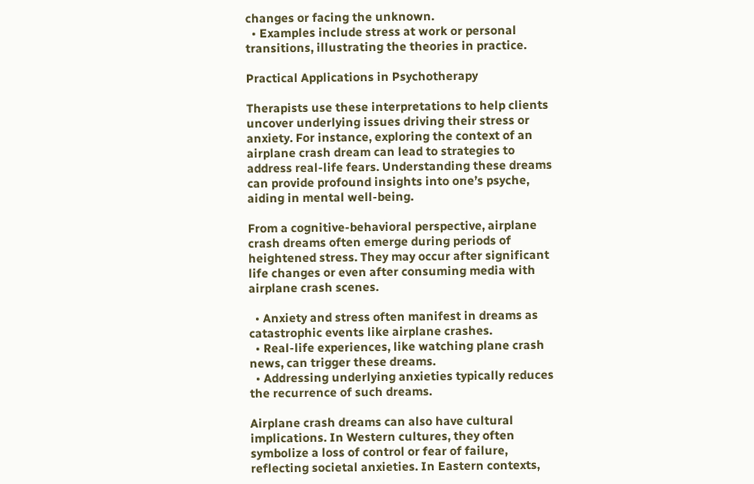changes or facing the unknown.
  • Examples include stress at work or personal transitions, illustrating the theories in practice.

Practical Applications in Psychotherapy

Therapists use these interpretations to help clients uncover underlying issues driving their stress or anxiety. For instance, exploring the context of an airplane crash dream can lead to strategies to address real-life fears. Understanding these dreams can provide profound insights into one’s psyche, aiding in mental well-being.

From a cognitive-behavioral perspective, airplane crash dreams often emerge during periods of heightened stress. They may occur after significant life changes or even after consuming media with airplane crash scenes.

  • Anxiety and stress often manifest in dreams as catastrophic events like airplane crashes.
  • Real-life experiences, like watching plane crash news, can trigger these dreams.
  • Addressing underlying anxieties typically reduces the recurrence of such dreams.

Airplane crash dreams can also have cultural implications. In Western cultures, they often symbolize a loss of control or fear of failure, reflecting societal anxieties. In Eastern contexts,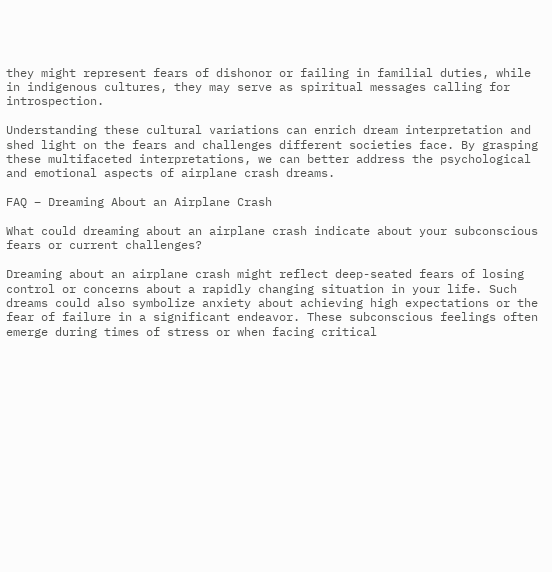they might represent fears of dishonor or failing in familial duties, while in indigenous cultures, they may serve as spiritual messages calling for introspection.

Understanding these cultural variations can enrich dream interpretation and shed light on the fears and challenges different societies face. By grasping these multifaceted interpretations, we can better address the psychological and emotional aspects of airplane crash dreams.

FAQ – Dreaming About an Airplane Crash

What could dreaming about an airplane crash indicate about your subconscious fears or current challenges?

Dreaming about an airplane crash might reflect deep-seated fears of losing control or concerns about a rapidly changing situation in your life. Such dreams could also symbolize anxiety about achieving high expectations or the fear of failure in a significant endeavor. These subconscious feelings often emerge during times of stress or when facing critical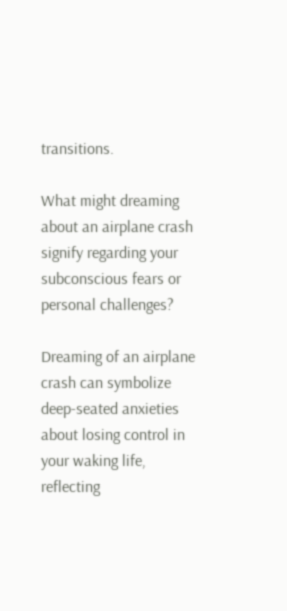transitions.

What might dreaming about an airplane crash signify regarding your subconscious fears or personal challenges?

Dreaming of an airplane crash can symbolize deep-seated anxieties about losing control in your waking life, reflecting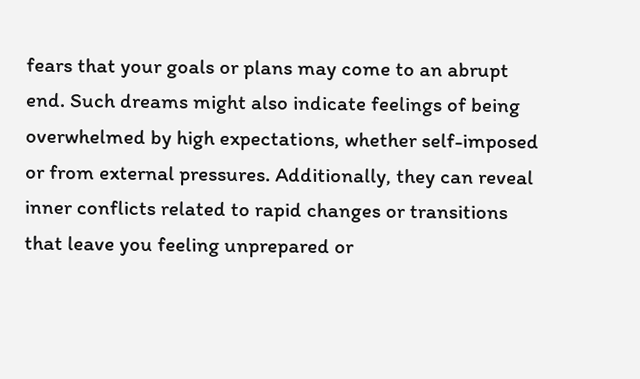fears that your goals or plans may come to an abrupt end. Such dreams might also indicate feelings of being overwhelmed by high expectations, whether self-imposed or from external pressures. Additionally, they can reveal inner conflicts related to rapid changes or transitions that leave you feeling unprepared or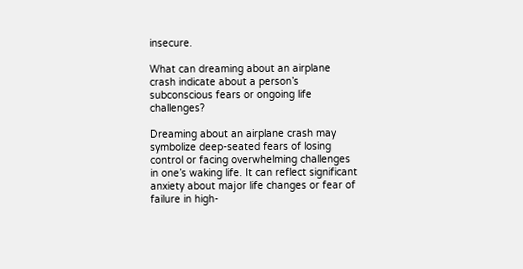insecure.

What can dreaming about an airplane crash indicate about a person’s subconscious fears or ongoing life challenges?

Dreaming about an airplane crash may symbolize deep-seated fears of losing control or facing overwhelming challenges in one’s waking life. It can reflect significant anxiety about major life changes or fear of failure in high-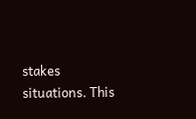stakes situations. This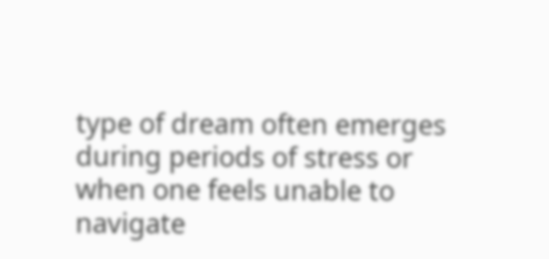type of dream often emerges during periods of stress or when one feels unable to navigate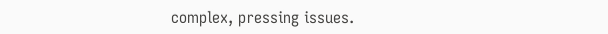complex, pressing issues.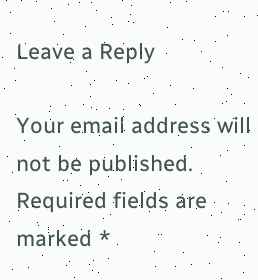Leave a Reply

Your email address will not be published. Required fields are marked *